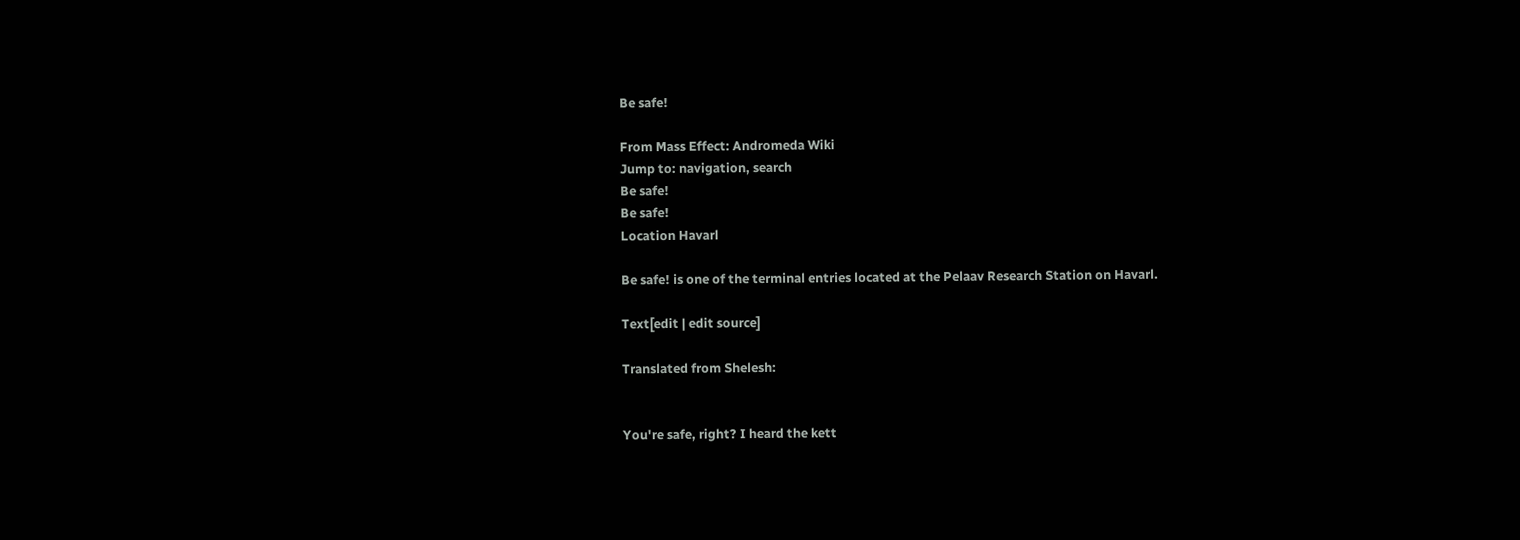Be safe!

From Mass Effect: Andromeda Wiki
Jump to: navigation, search
Be safe!
Be safe!
Location Havarl

Be safe! is one of the terminal entries located at the Pelaav Research Station on Havarl.

Text[edit | edit source]

Translated from Shelesh:


You're safe, right? I heard the kett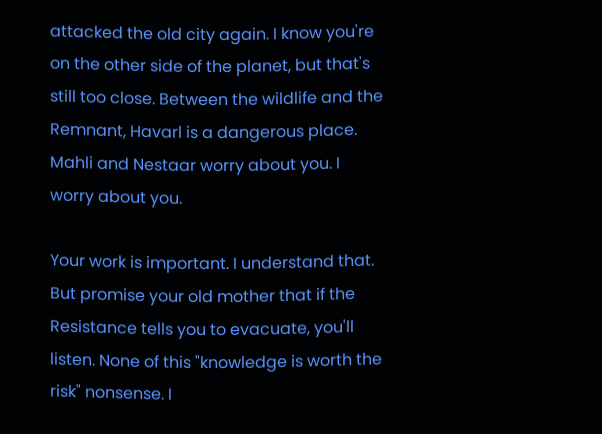attacked the old city again. I know you're on the other side of the planet, but that's still too close. Between the wildlife and the Remnant, Havarl is a dangerous place. Mahli and Nestaar worry about you. I worry about you.

Your work is important. I understand that. But promise your old mother that if the Resistance tells you to evacuate, you'll listen. None of this "knowledge is worth the risk" nonsense. I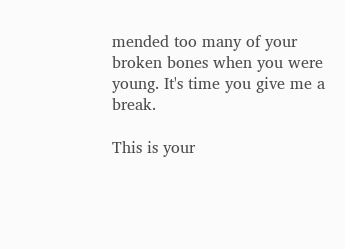mended too many of your broken bones when you were young. It's time you give me a break.

This is your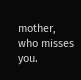mother, who misses you.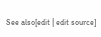See also[edit | edit source]